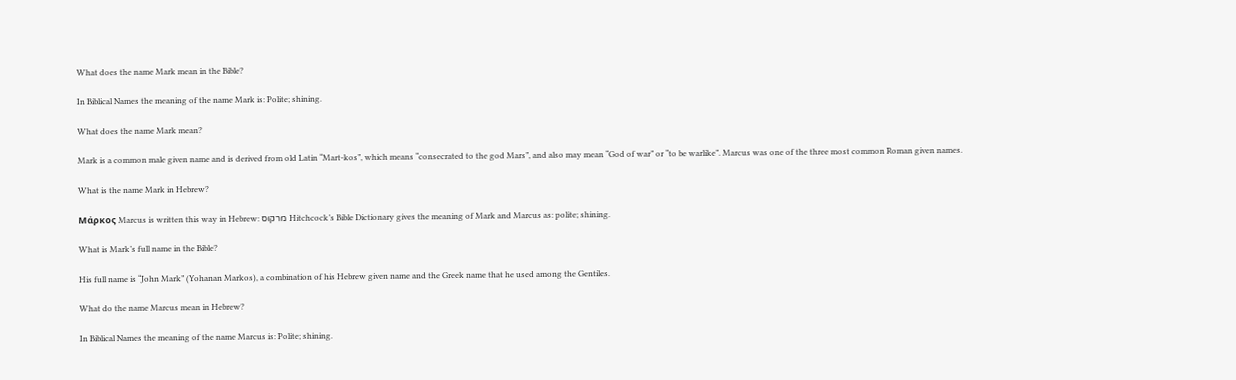What does the name Mark mean in the Bible?

In Biblical Names the meaning of the name Mark is: Polite; shining.

What does the name Mark mean?

Mark is a common male given name and is derived from old Latin “Mart-kos”, which means “consecrated to the god Mars”, and also may mean “God of war” or “to be warlike”. Marcus was one of the three most common Roman given names.

What is the name Mark in Hebrew?

Μάρκος Marcus is written this way in Hebrew: מרקוס Hitchcock’s Bible Dictionary gives the meaning of Mark and Marcus as: polite; shining.

What is Mark’s full name in the Bible?

His full name is “John Mark” (Yohanan Markos), a combination of his Hebrew given name and the Greek name that he used among the Gentiles.

What do the name Marcus mean in Hebrew?

In Biblical Names the meaning of the name Marcus is: Polite; shining.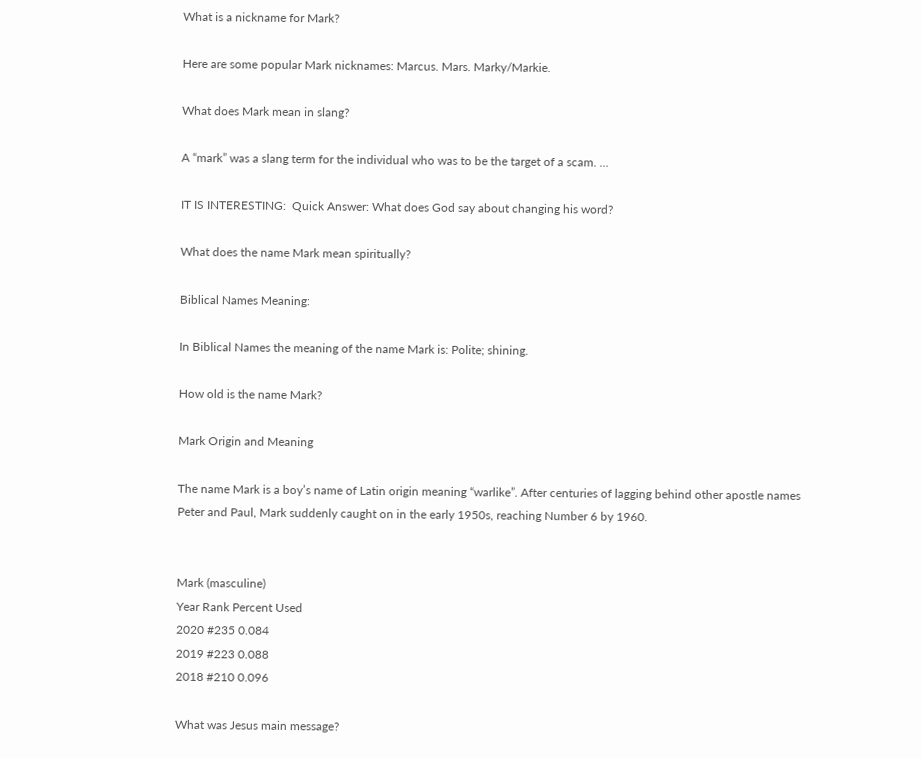What is a nickname for Mark?

Here are some popular Mark nicknames: Marcus. Mars. Marky/Markie.

What does Mark mean in slang?

A “mark” was a slang term for the individual who was to be the target of a scam. …

IT IS INTERESTING:  Quick Answer: What does God say about changing his word?

What does the name Mark mean spiritually?

Biblical Names Meaning:

In Biblical Names the meaning of the name Mark is: Polite; shining.

How old is the name Mark?

Mark Origin and Meaning

The name Mark is a boy’s name of Latin origin meaning “warlike”. After centuries of lagging behind other apostle names Peter and Paul, Mark suddenly caught on in the early 1950s, reaching Number 6 by 1960.


Mark (masculine)
Year Rank Percent Used
2020 #235 0.084
2019 #223 0.088
2018 #210 0.096

What was Jesus main message?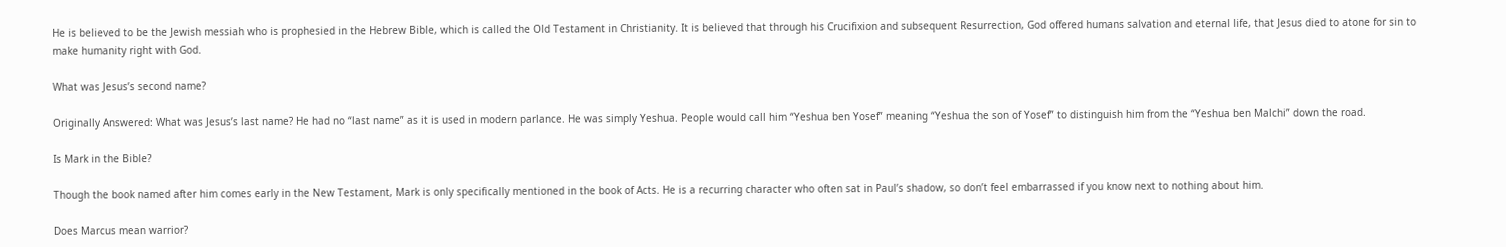He is believed to be the Jewish messiah who is prophesied in the Hebrew Bible, which is called the Old Testament in Christianity. It is believed that through his Crucifixion and subsequent Resurrection, God offered humans salvation and eternal life, that Jesus died to atone for sin to make humanity right with God.

What was Jesus’s second name?

Originally Answered: What was Jesus’s last name? He had no “last name” as it is used in modern parlance. He was simply Yeshua. People would call him “Yeshua ben Yosef” meaning “Yeshua the son of Yosef” to distinguish him from the “Yeshua ben Malchi” down the road.

Is Mark in the Bible?

Though the book named after him comes early in the New Testament, Mark is only specifically mentioned in the book of Acts. He is a recurring character who often sat in Paul’s shadow, so don’t feel embarrassed if you know next to nothing about him.

Does Marcus mean warrior?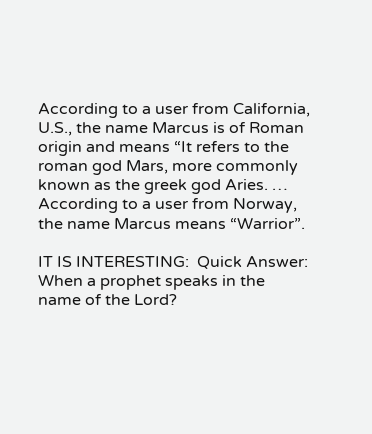According to a user from California, U.S., the name Marcus is of Roman origin and means “It refers to the roman god Mars, more commonly known as the greek god Aries. … According to a user from Norway, the name Marcus means “Warrior”.

IT IS INTERESTING:  Quick Answer: When a prophet speaks in the name of the Lord?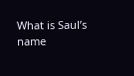What is Saul’s name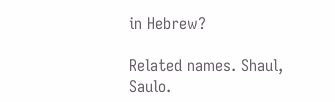in Hebrew?

Related names. Shaul, Saulo.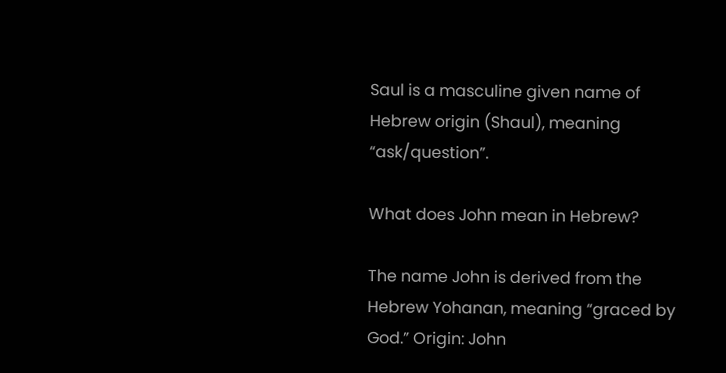Saul is a masculine given name of Hebrew origin (Shaul), meaning “ask/question”.

What does John mean in Hebrew?

The name John is derived from the Hebrew Yohanan, meaning “graced by God.” Origin: John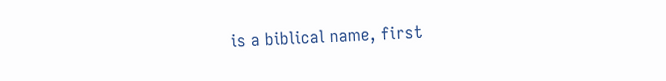is a biblical name, first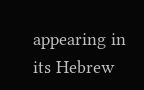appearing in its Hebrew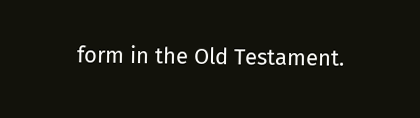form in the Old Testament.